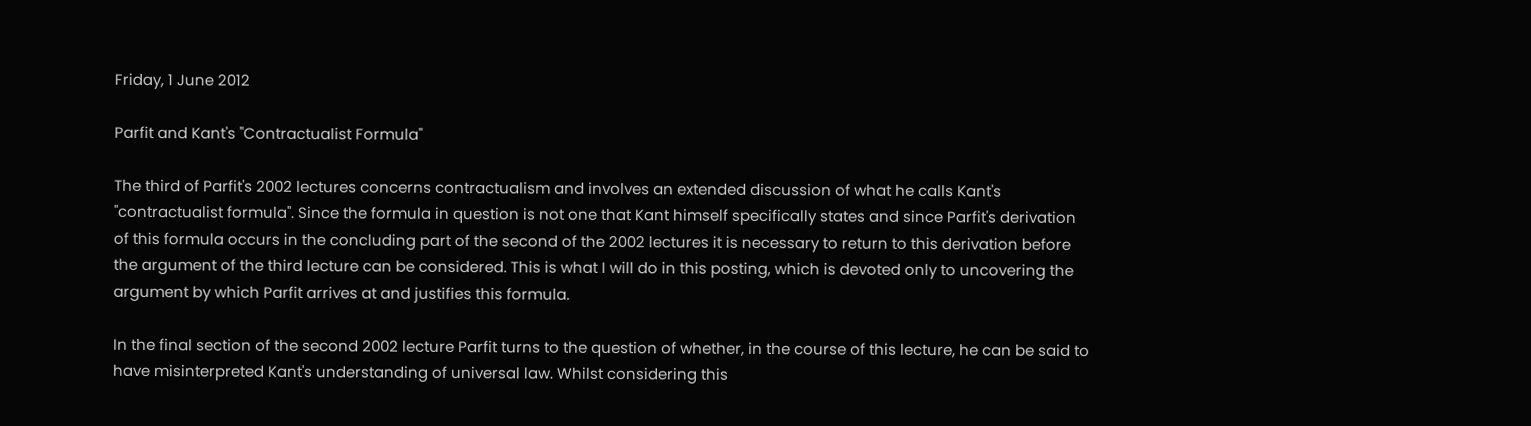Friday, 1 June 2012

Parfit and Kant's "Contractualist Formula"

The third of Parfit's 2002 lectures concerns contractualism and involves an extended discussion of what he calls Kant's "contractualist formula". Since the formula in question is not one that Kant himself specifically states and since Parfit's derivation of this formula occurs in the concluding part of the second of the 2002 lectures it is necessary to return to this derivation before the argument of the third lecture can be considered. This is what I will do in this posting, which is devoted only to uncovering the argument by which Parfit arrives at and justifies this formula.

In the final section of the second 2002 lecture Parfit turns to the question of whether, in the course of this lecture, he can be said to have misinterpreted Kant's understanding of universal law. Whilst considering this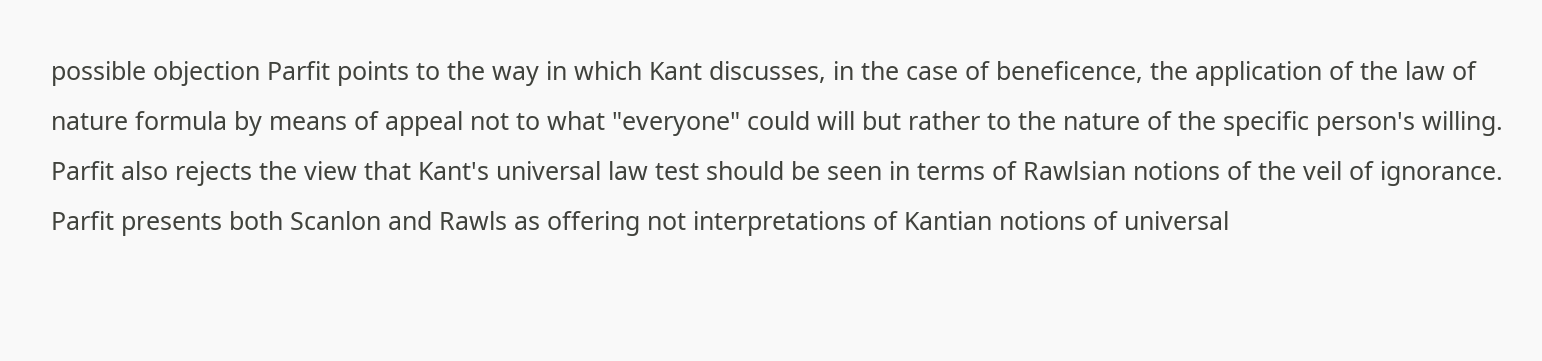possible objection Parfit points to the way in which Kant discusses, in the case of beneficence, the application of the law of nature formula by means of appeal not to what "everyone" could will but rather to the nature of the specific person's willing. Parfit also rejects the view that Kant's universal law test should be seen in terms of Rawlsian notions of the veil of ignorance. Parfit presents both Scanlon and Rawls as offering not interpretations of Kantian notions of universal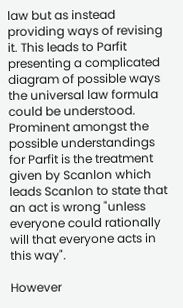law but as instead providing ways of revising it. This leads to Parfit presenting a complicated diagram of possible ways the universal law formula could be understood. Prominent amongst the possible understandings for Parfit is the treatment given by Scanlon which leads Scanlon to state that an act is wrong "unless everyone could rationally will that everyone acts in this way".

However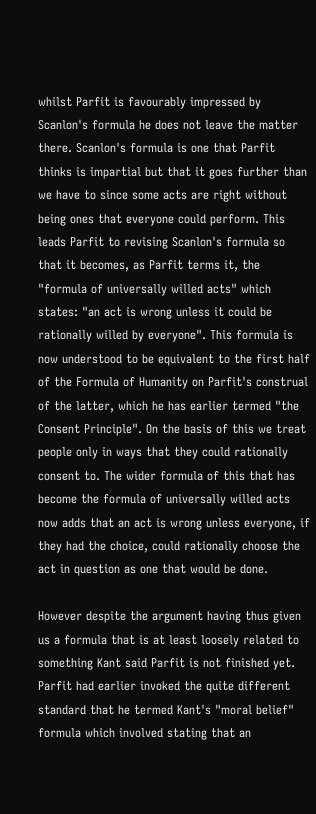whilst Parfit is favourably impressed by Scanlon's formula he does not leave the matter there. Scanlon's formula is one that Parfit thinks is impartial but that it goes further than we have to since some acts are right without being ones that everyone could perform. This leads Parfit to revising Scanlon's formula so that it becomes, as Parfit terms it, the "formula of universally willed acts" which states: "an act is wrong unless it could be rationally willed by everyone". This formula is now understood to be equivalent to the first half of the Formula of Humanity on Parfit's construal of the latter, which he has earlier termed "the Consent Principle". On the basis of this we treat people only in ways that they could rationally consent to. The wider formula of this that has become the formula of universally willed acts now adds that an act is wrong unless everyone, if they had the choice, could rationally choose the act in question as one that would be done.

However despite the argument having thus given us a formula that is at least loosely related to something Kant said Parfit is not finished yet. Parfit had earlier invoked the quite different standard that he termed Kant's "moral belief" formula which involved stating that an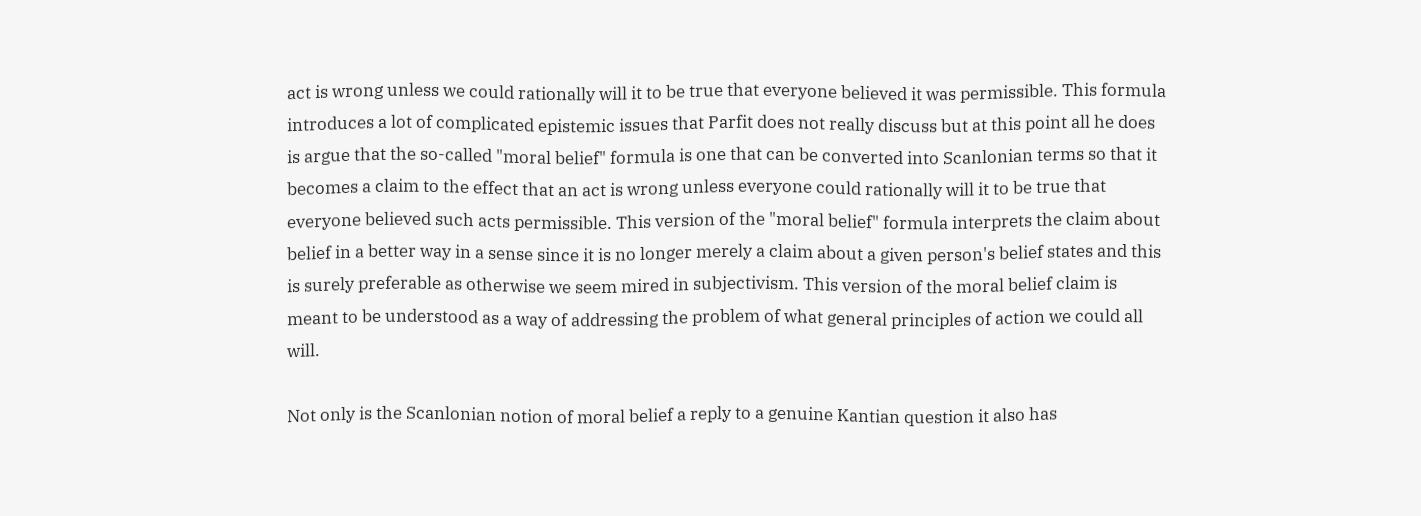act is wrong unless we could rationally will it to be true that everyone believed it was permissible. This formula introduces a lot of complicated epistemic issues that Parfit does not really discuss but at this point all he does is argue that the so-called "moral belief" formula is one that can be converted into Scanlonian terms so that it becomes a claim to the effect that an act is wrong unless everyone could rationally will it to be true that everyone believed such acts permissible. This version of the "moral belief" formula interprets the claim about belief in a better way in a sense since it is no longer merely a claim about a given person's belief states and this is surely preferable as otherwise we seem mired in subjectivism. This version of the moral belief claim is meant to be understood as a way of addressing the problem of what general principles of action we could all will.

Not only is the Scanlonian notion of moral belief a reply to a genuine Kantian question it also has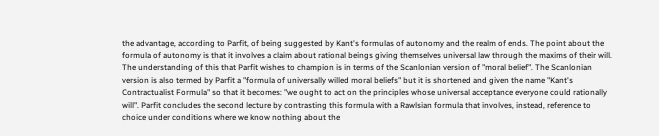the advantage, according to Parfit, of being suggested by Kant's formulas of autonomy and the realm of ends. The point about the formula of autonomy is that it involves a claim about rational beings giving themselves universal law through the maxims of their will. The understanding of this that Parfit wishes to champion is in terms of the Scanlonian version of "moral belief". The Scanlonian version is also termed by Parfit a "formula of universally willed moral beliefs" but it is shortened and given the name "Kant's Contractualist Formula" so that it becomes: "we ought to act on the principles whose universal acceptance everyone could rationally will". Parfit concludes the second lecture by contrasting this formula with a Rawlsian formula that involves, instead, reference to choice under conditions where we know nothing about the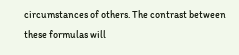circumstances of others. The contrast between these formulas will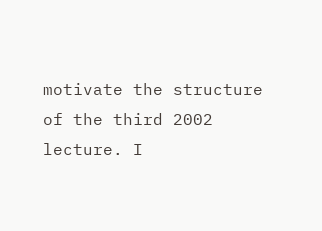motivate the structure of the third 2002 lecture. I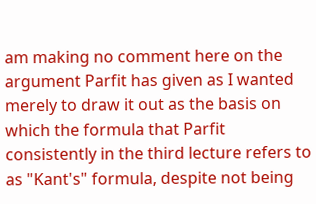am making no comment here on the argument Parfit has given as I wanted merely to draw it out as the basis on which the formula that Parfit consistently in the third lecture refers to as "Kant's" formula, despite not being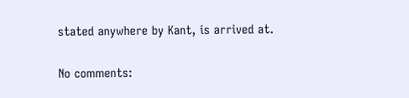stated anywhere by Kant, is arrived at.

No comments: